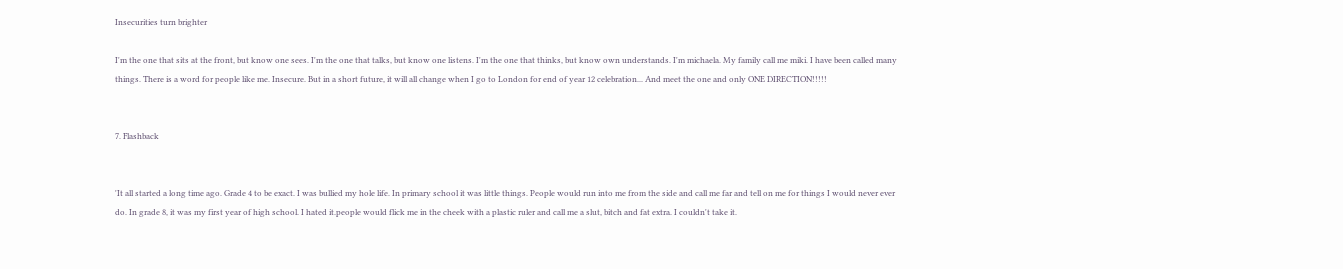Insecurities turn brighter

I'm the one that sits at the front, but know one sees. I'm the one that talks, but know one listens. I'm the one that thinks, but know own understands. I'm michaela. My family call me miki. I have been called many things. There is a word for people like me. Insecure. But in a short future, it will all change when I go to London for end of year 12 celebration... And meet the one and only ONE DIRECTION!!!!!


7. Flashback


'It all started a long time ago. Grade 4 to be exact. I was bullied my hole life. In primary school it was little things. People would run into me from the side and call me far and tell on me for things I would never ever do. In grade 8, it was my first year of high school. I hated it.people would flick me in the cheek with a plastic ruler and call me a slut, bitch and fat extra. I couldn't take it.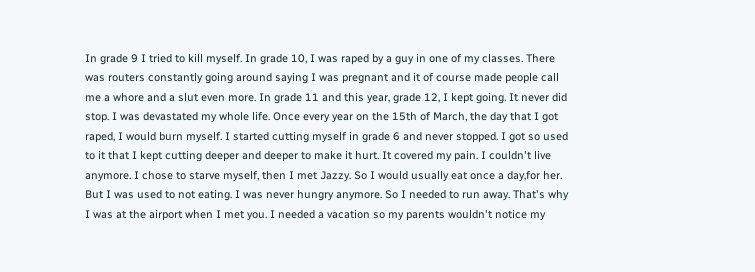In grade 9 I tried to kill myself. In grade 10, I was raped by a guy in one of my classes. There was routers constantly going around saying I was pregnant and it of course made people call me a whore and a slut even more. In grade 11 and this year, grade 12, I kept going. It never did stop. I was devastated my whole life. Once every year on the 15th of March, the day that I got raped, I would burn myself. I started cutting myself in grade 6 and never stopped. I got so used to it that I kept cutting deeper and deeper to make it hurt. It covered my pain. I couldn't live anymore. I chose to starve myself, then I met Jazzy. So I would usually eat once a day,for her. But I was used to not eating. I was never hungry anymore. So I needed to run away. That's why I was at the airport when I met you. I needed a vacation so my parents wouldn't notice my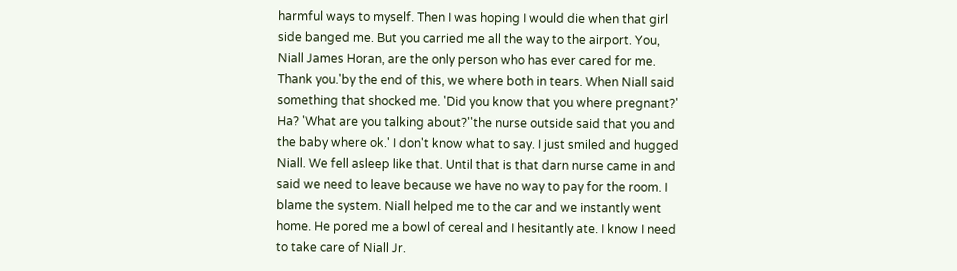harmful ways to myself. Then I was hoping I would die when that girl side banged me. But you carried me all the way to the airport. You, Niall James Horan, are the only person who has ever cared for me. Thank you.'by the end of this, we where both in tears. When Niall said something that shocked me. 'Did you know that you where pregnant?' Ha? 'What are you talking about?''the nurse outside said that you and the baby where ok.' I don't know what to say. I just smiled and hugged Niall. We fell asleep like that. Until that is that darn nurse came in and said we need to leave because we have no way to pay for the room. I blame the system. Niall helped me to the car and we instantly went home. He pored me a bowl of cereal and I hesitantly ate. I know I need to take care of Niall Jr.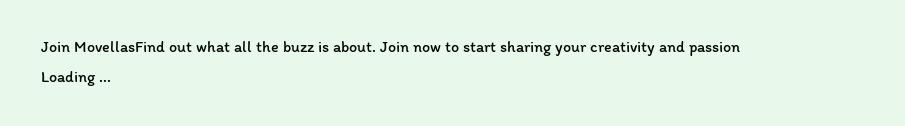Join MovellasFind out what all the buzz is about. Join now to start sharing your creativity and passion
Loading ...